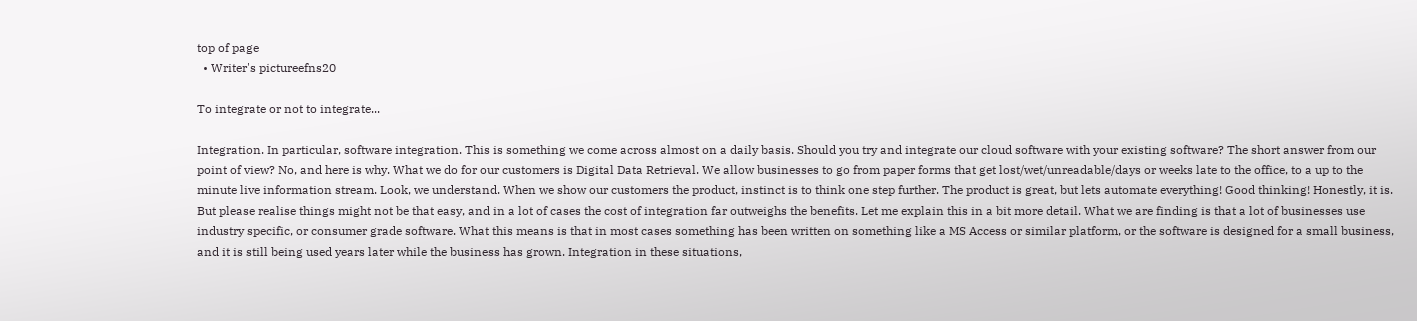top of page
  • Writer's pictureefns20

To integrate or not to integrate...

Integration. In particular, software integration. This is something we come across almost on a daily basis. Should you try and integrate our cloud software with your existing software? The short answer from our point of view? No, and here is why. What we do for our customers is Digital Data Retrieval. We allow businesses to go from paper forms that get lost/wet/unreadable/days or weeks late to the office, to a up to the minute live information stream. Look, we understand. When we show our customers the product, instinct is to think one step further. The product is great, but lets automate everything! Good thinking! Honestly, it is. But please realise things might not be that easy, and in a lot of cases the cost of integration far outweighs the benefits. Let me explain this in a bit more detail. What we are finding is that a lot of businesses use industry specific, or consumer grade software. What this means is that in most cases something has been written on something like a MS Access or similar platform, or the software is designed for a small business, and it is still being used years later while the business has grown. Integration in these situations,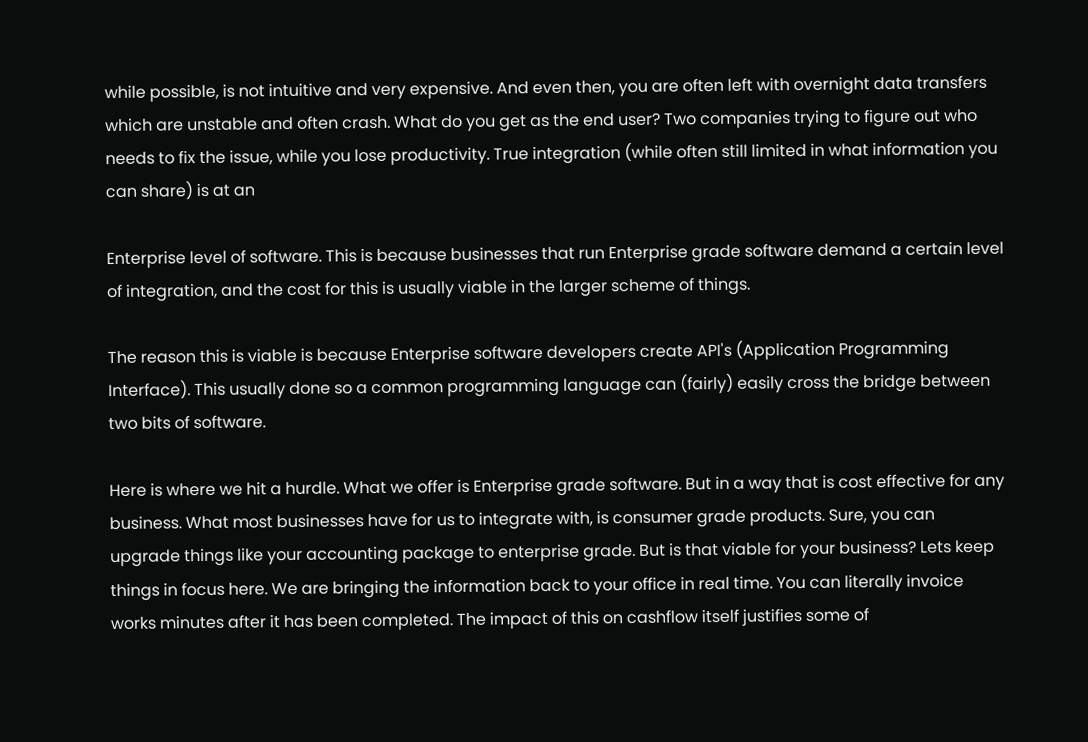while possible, is not intuitive and very expensive. And even then, you are often left with overnight data transfers which are unstable and often crash. What do you get as the end user? Two companies trying to figure out who needs to fix the issue, while you lose productivity. True integration (while often still limited in what information you can share) is at an

Enterprise level of software. This is because businesses that run Enterprise grade software demand a certain level of integration, and the cost for this is usually viable in the larger scheme of things.

The reason this is viable is because Enterprise software developers create API's (Application Programming Interface). This usually done so a common programming language can (fairly) easily cross the bridge between two bits of software.

Here is where we hit a hurdle. What we offer is Enterprise grade software. But in a way that is cost effective for any business. What most businesses have for us to integrate with, is consumer grade products. Sure, you can upgrade things like your accounting package to enterprise grade. But is that viable for your business? Lets keep things in focus here. We are bringing the information back to your office in real time. You can literally invoice works minutes after it has been completed. The impact of this on cashflow itself justifies some of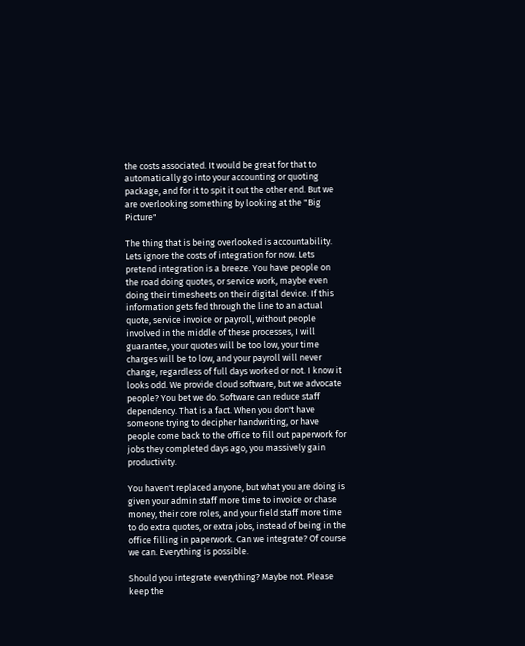the costs associated. It would be great for that to automatically go into your accounting or quoting package, and for it to spit it out the other end. But we are overlooking something by looking at the "Big Picture"

The thing that is being overlooked is accountability. Lets ignore the costs of integration for now. Lets pretend integration is a breeze. You have people on the road doing quotes, or service work, maybe even doing their timesheets on their digital device. If this information gets fed through the line to an actual quote, service invoice or payroll, without people involved in the middle of these processes, I will guarantee, your quotes will be too low, your time charges will be to low, and your payroll will never change, regardless of full days worked or not. I know it looks odd. We provide cloud software, but we advocate people? You bet we do. Software can reduce staff dependency. That is a fact. When you don't have someone trying to decipher handwriting, or have people come back to the office to fill out paperwork for jobs they completed days ago, you massively gain productivity.

You haven't replaced anyone, but what you are doing is given your admin staff more time to invoice or chase money, their core roles, and your field staff more time to do extra quotes, or extra jobs, instead of being in the office filling in paperwork. Can we integrate? Of course we can. Everything is possible.

Should you integrate everything? Maybe not. Please keep the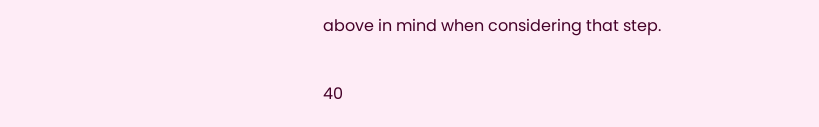above in mind when considering that step.

40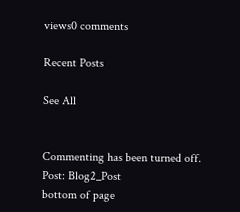views0 comments

Recent Posts

See All


Commenting has been turned off.
Post: Blog2_Post
bottom of page